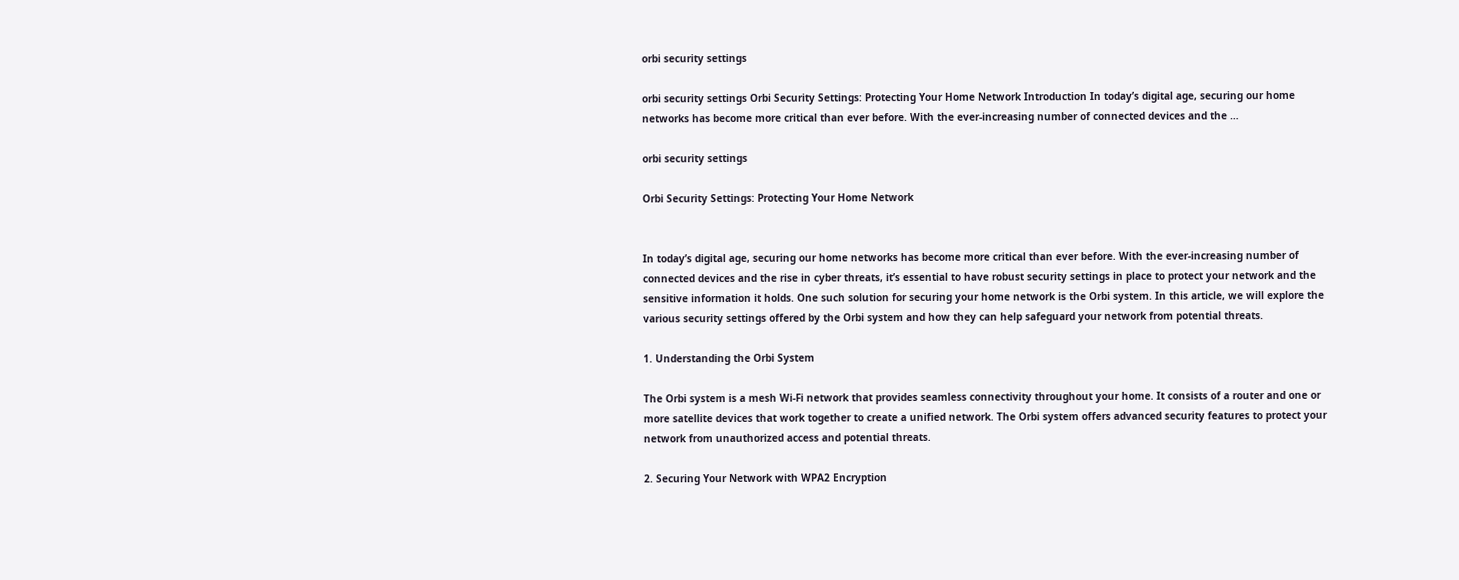orbi security settings

orbi security settings Orbi Security Settings: Protecting Your Home Network Introduction In today’s digital age, securing our home networks has become more critical than ever before. With the ever-increasing number of connected devices and the …

orbi security settings

Orbi Security Settings: Protecting Your Home Network


In today’s digital age, securing our home networks has become more critical than ever before. With the ever-increasing number of connected devices and the rise in cyber threats, it’s essential to have robust security settings in place to protect your network and the sensitive information it holds. One such solution for securing your home network is the Orbi system. In this article, we will explore the various security settings offered by the Orbi system and how they can help safeguard your network from potential threats.

1. Understanding the Orbi System

The Orbi system is a mesh Wi-Fi network that provides seamless connectivity throughout your home. It consists of a router and one or more satellite devices that work together to create a unified network. The Orbi system offers advanced security features to protect your network from unauthorized access and potential threats.

2. Securing Your Network with WPA2 Encryption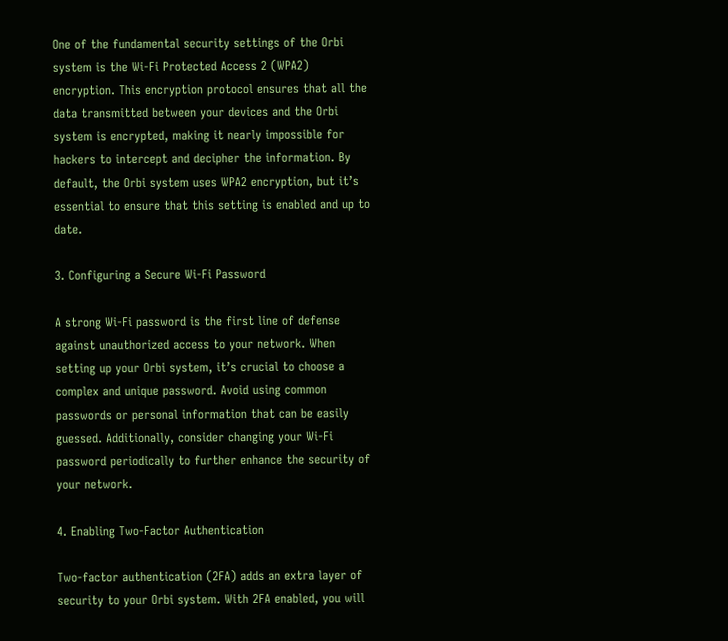One of the fundamental security settings of the Orbi system is the Wi-Fi Protected Access 2 (WPA2) encryption. This encryption protocol ensures that all the data transmitted between your devices and the Orbi system is encrypted, making it nearly impossible for hackers to intercept and decipher the information. By default, the Orbi system uses WPA2 encryption, but it’s essential to ensure that this setting is enabled and up to date.

3. Configuring a Secure Wi-Fi Password

A strong Wi-Fi password is the first line of defense against unauthorized access to your network. When setting up your Orbi system, it’s crucial to choose a complex and unique password. Avoid using common passwords or personal information that can be easily guessed. Additionally, consider changing your Wi-Fi password periodically to further enhance the security of your network.

4. Enabling Two-Factor Authentication

Two-factor authentication (2FA) adds an extra layer of security to your Orbi system. With 2FA enabled, you will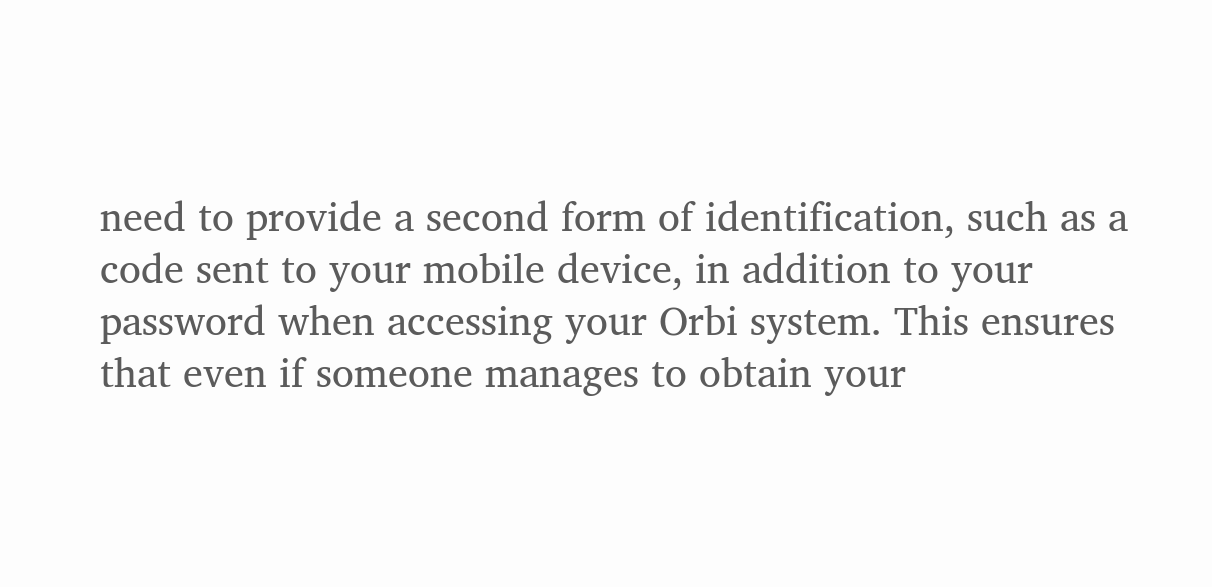need to provide a second form of identification, such as a code sent to your mobile device, in addition to your password when accessing your Orbi system. This ensures that even if someone manages to obtain your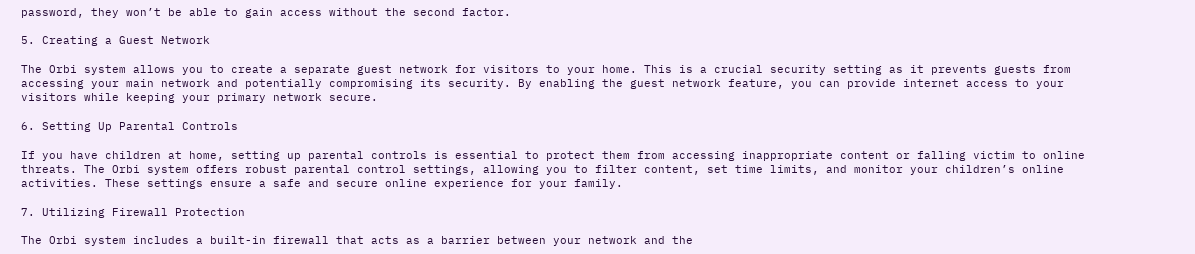password, they won’t be able to gain access without the second factor.

5. Creating a Guest Network

The Orbi system allows you to create a separate guest network for visitors to your home. This is a crucial security setting as it prevents guests from accessing your main network and potentially compromising its security. By enabling the guest network feature, you can provide internet access to your visitors while keeping your primary network secure.

6. Setting Up Parental Controls

If you have children at home, setting up parental controls is essential to protect them from accessing inappropriate content or falling victim to online threats. The Orbi system offers robust parental control settings, allowing you to filter content, set time limits, and monitor your children’s online activities. These settings ensure a safe and secure online experience for your family.

7. Utilizing Firewall Protection

The Orbi system includes a built-in firewall that acts as a barrier between your network and the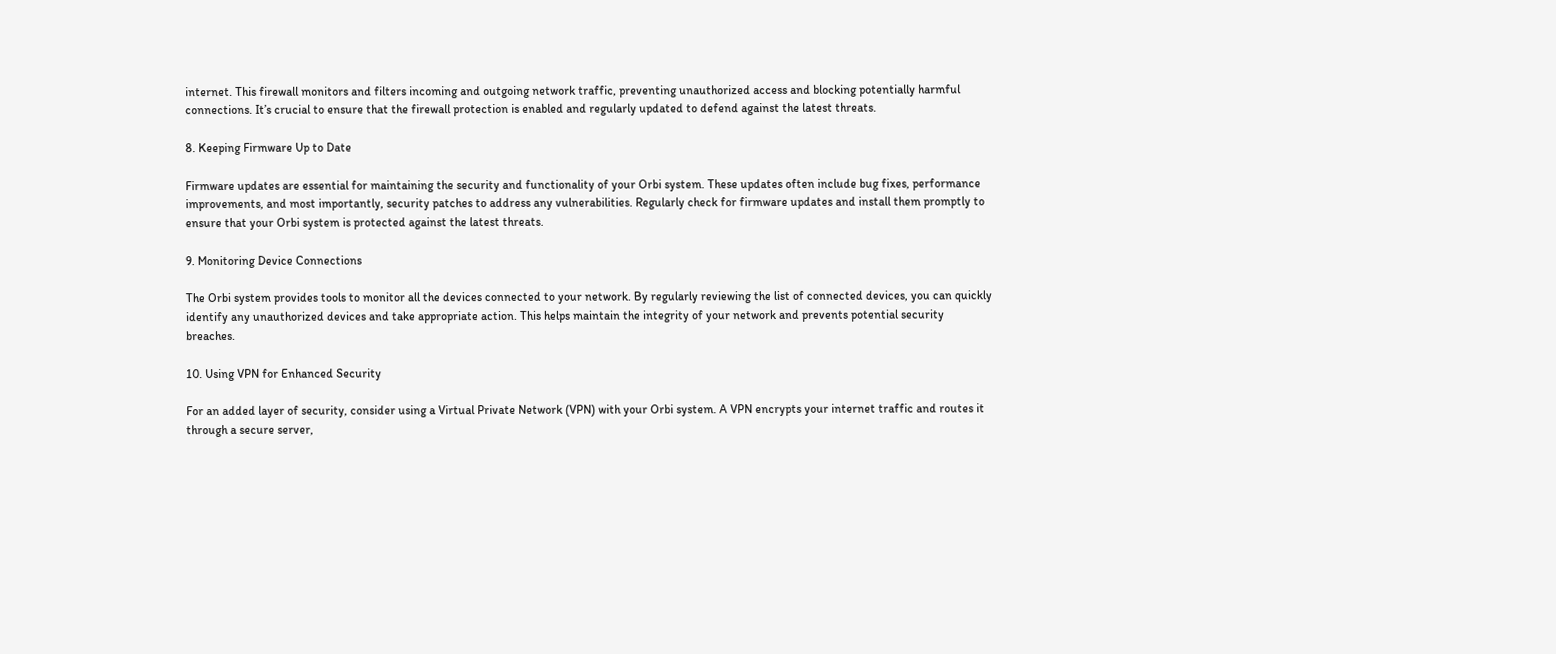internet. This firewall monitors and filters incoming and outgoing network traffic, preventing unauthorized access and blocking potentially harmful connections. It’s crucial to ensure that the firewall protection is enabled and regularly updated to defend against the latest threats.

8. Keeping Firmware Up to Date

Firmware updates are essential for maintaining the security and functionality of your Orbi system. These updates often include bug fixes, performance improvements, and most importantly, security patches to address any vulnerabilities. Regularly check for firmware updates and install them promptly to ensure that your Orbi system is protected against the latest threats.

9. Monitoring Device Connections

The Orbi system provides tools to monitor all the devices connected to your network. By regularly reviewing the list of connected devices, you can quickly identify any unauthorized devices and take appropriate action. This helps maintain the integrity of your network and prevents potential security breaches.

10. Using VPN for Enhanced Security

For an added layer of security, consider using a Virtual Private Network (VPN) with your Orbi system. A VPN encrypts your internet traffic and routes it through a secure server,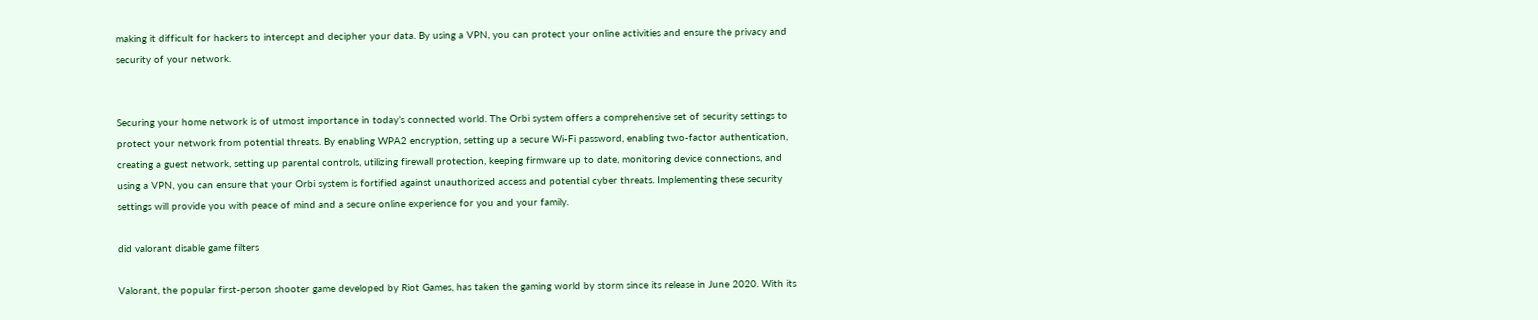making it difficult for hackers to intercept and decipher your data. By using a VPN, you can protect your online activities and ensure the privacy and security of your network.


Securing your home network is of utmost importance in today’s connected world. The Orbi system offers a comprehensive set of security settings to protect your network from potential threats. By enabling WPA2 encryption, setting up a secure Wi-Fi password, enabling two-factor authentication, creating a guest network, setting up parental controls, utilizing firewall protection, keeping firmware up to date, monitoring device connections, and using a VPN, you can ensure that your Orbi system is fortified against unauthorized access and potential cyber threats. Implementing these security settings will provide you with peace of mind and a secure online experience for you and your family.

did valorant disable game filters

Valorant, the popular first-person shooter game developed by Riot Games, has taken the gaming world by storm since its release in June 2020. With its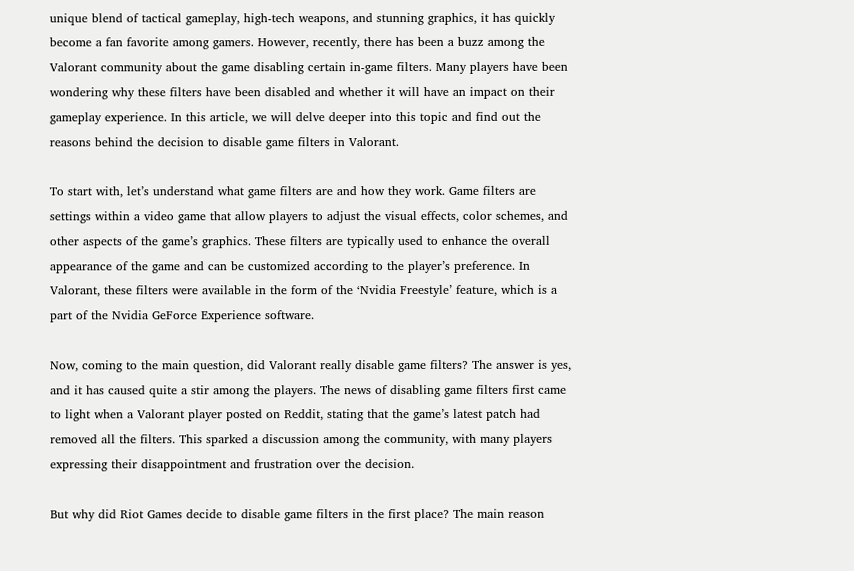unique blend of tactical gameplay, high-tech weapons, and stunning graphics, it has quickly become a fan favorite among gamers. However, recently, there has been a buzz among the Valorant community about the game disabling certain in-game filters. Many players have been wondering why these filters have been disabled and whether it will have an impact on their gameplay experience. In this article, we will delve deeper into this topic and find out the reasons behind the decision to disable game filters in Valorant.

To start with, let’s understand what game filters are and how they work. Game filters are settings within a video game that allow players to adjust the visual effects, color schemes, and other aspects of the game’s graphics. These filters are typically used to enhance the overall appearance of the game and can be customized according to the player’s preference. In Valorant, these filters were available in the form of the ‘Nvidia Freestyle’ feature, which is a part of the Nvidia GeForce Experience software.

Now, coming to the main question, did Valorant really disable game filters? The answer is yes, and it has caused quite a stir among the players. The news of disabling game filters first came to light when a Valorant player posted on Reddit, stating that the game’s latest patch had removed all the filters. This sparked a discussion among the community, with many players expressing their disappointment and frustration over the decision.

But why did Riot Games decide to disable game filters in the first place? The main reason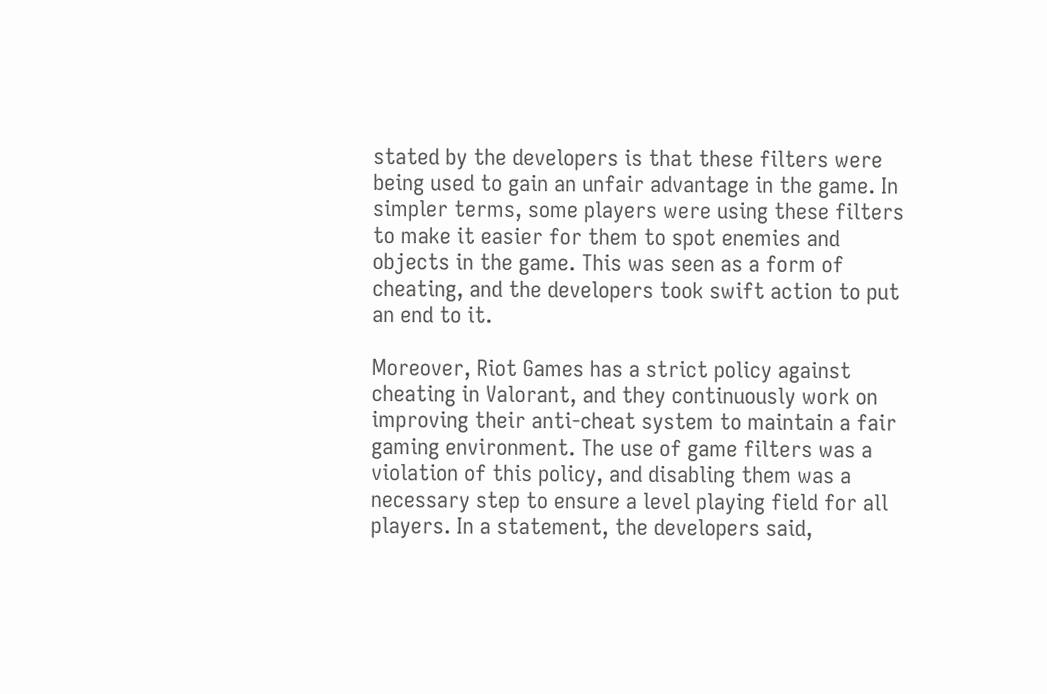stated by the developers is that these filters were being used to gain an unfair advantage in the game. In simpler terms, some players were using these filters to make it easier for them to spot enemies and objects in the game. This was seen as a form of cheating, and the developers took swift action to put an end to it.

Moreover, Riot Games has a strict policy against cheating in Valorant, and they continuously work on improving their anti-cheat system to maintain a fair gaming environment. The use of game filters was a violation of this policy, and disabling them was a necessary step to ensure a level playing field for all players. In a statement, the developers said,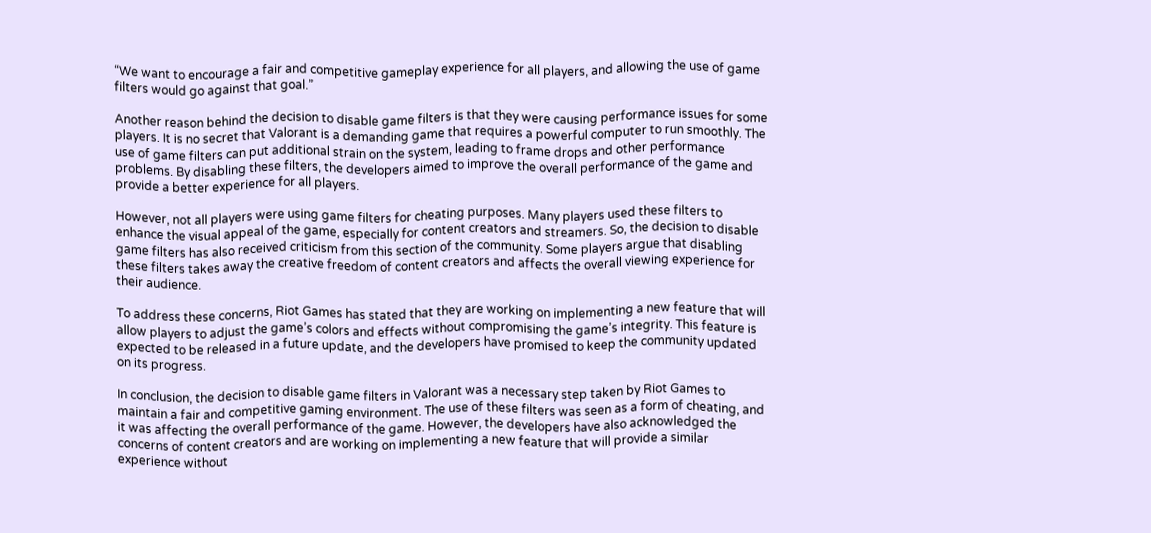“We want to encourage a fair and competitive gameplay experience for all players, and allowing the use of game filters would go against that goal.”

Another reason behind the decision to disable game filters is that they were causing performance issues for some players. It is no secret that Valorant is a demanding game that requires a powerful computer to run smoothly. The use of game filters can put additional strain on the system, leading to frame drops and other performance problems. By disabling these filters, the developers aimed to improve the overall performance of the game and provide a better experience for all players.

However, not all players were using game filters for cheating purposes. Many players used these filters to enhance the visual appeal of the game, especially for content creators and streamers. So, the decision to disable game filters has also received criticism from this section of the community. Some players argue that disabling these filters takes away the creative freedom of content creators and affects the overall viewing experience for their audience.

To address these concerns, Riot Games has stated that they are working on implementing a new feature that will allow players to adjust the game’s colors and effects without compromising the game’s integrity. This feature is expected to be released in a future update, and the developers have promised to keep the community updated on its progress.

In conclusion, the decision to disable game filters in Valorant was a necessary step taken by Riot Games to maintain a fair and competitive gaming environment. The use of these filters was seen as a form of cheating, and it was affecting the overall performance of the game. However, the developers have also acknowledged the concerns of content creators and are working on implementing a new feature that will provide a similar experience without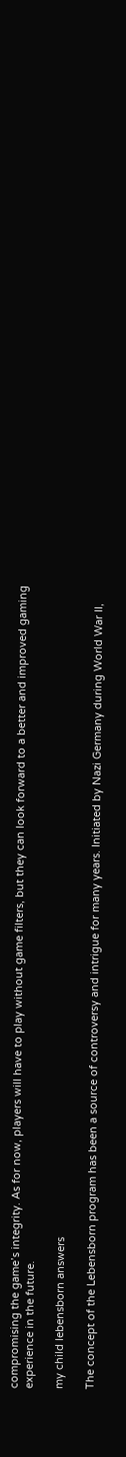compromising the game’s integrity. As for now, players will have to play without game filters, but they can look forward to a better and improved gaming experience in the future.

my child lebensborn answers

The concept of the Lebensborn program has been a source of controversy and intrigue for many years. Initiated by Nazi Germany during World War II,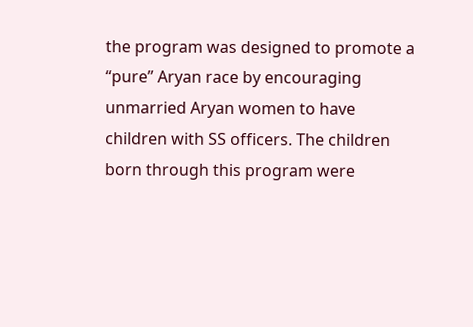the program was designed to promote a “pure” Aryan race by encouraging unmarried Aryan women to have children with SS officers. The children born through this program were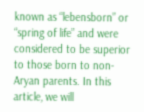known as “lebensborn” or “spring of life” and were considered to be superior to those born to non-Aryan parents. In this article, we will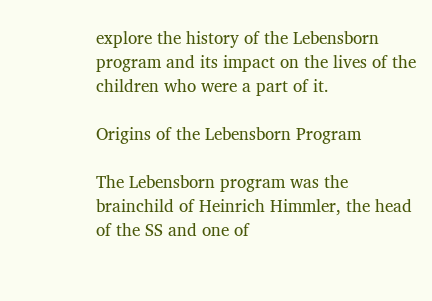explore the history of the Lebensborn program and its impact on the lives of the children who were a part of it.

Origins of the Lebensborn Program

The Lebensborn program was the brainchild of Heinrich Himmler, the head of the SS and one of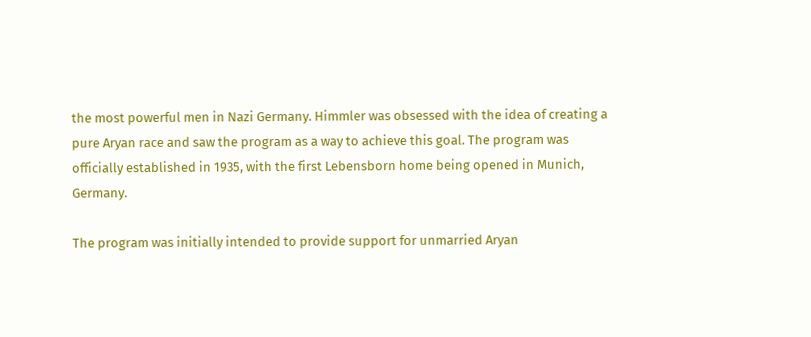the most powerful men in Nazi Germany. Himmler was obsessed with the idea of creating a pure Aryan race and saw the program as a way to achieve this goal. The program was officially established in 1935, with the first Lebensborn home being opened in Munich, Germany.

The program was initially intended to provide support for unmarried Aryan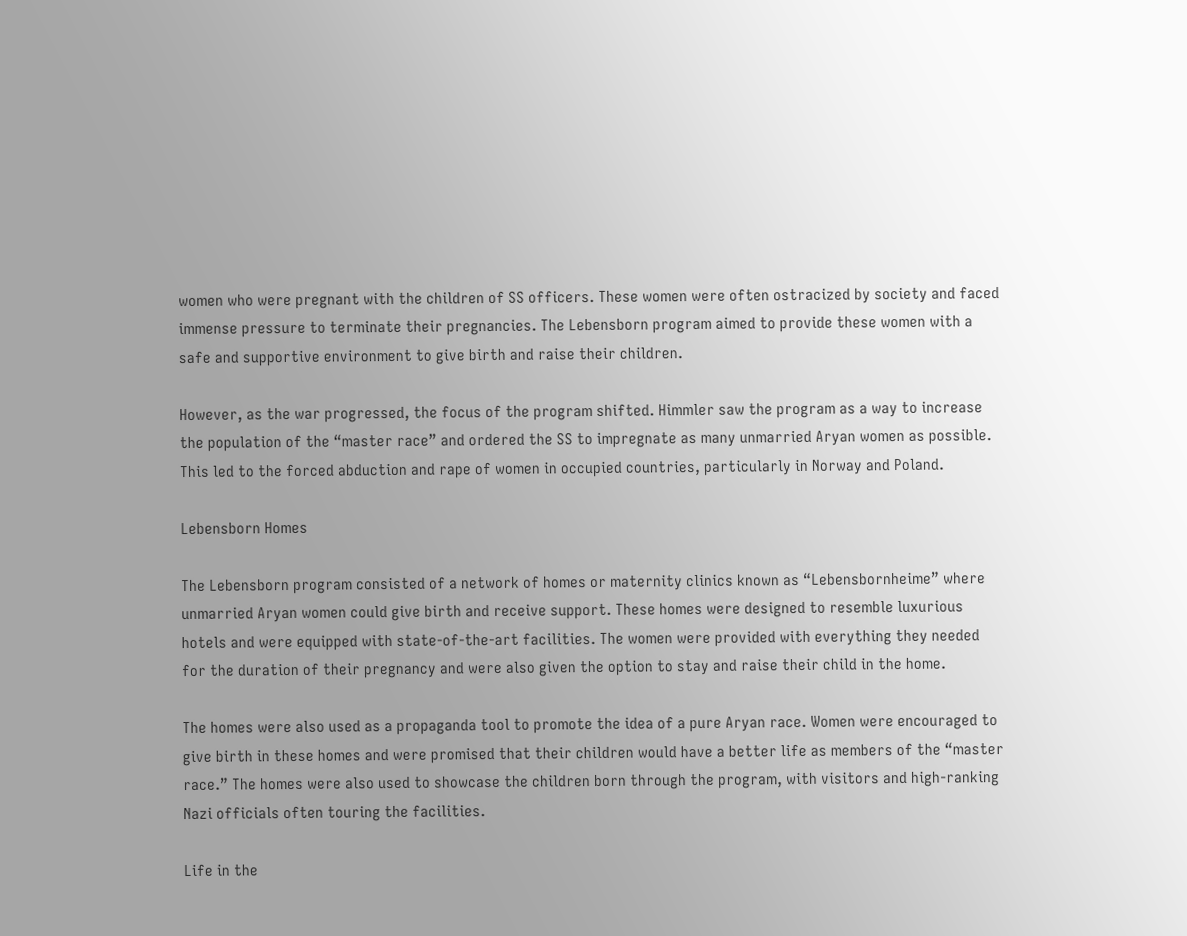women who were pregnant with the children of SS officers. These women were often ostracized by society and faced immense pressure to terminate their pregnancies. The Lebensborn program aimed to provide these women with a safe and supportive environment to give birth and raise their children.

However, as the war progressed, the focus of the program shifted. Himmler saw the program as a way to increase the population of the “master race” and ordered the SS to impregnate as many unmarried Aryan women as possible. This led to the forced abduction and rape of women in occupied countries, particularly in Norway and Poland.

Lebensborn Homes

The Lebensborn program consisted of a network of homes or maternity clinics known as “Lebensbornheime” where unmarried Aryan women could give birth and receive support. These homes were designed to resemble luxurious hotels and were equipped with state-of-the-art facilities. The women were provided with everything they needed for the duration of their pregnancy and were also given the option to stay and raise their child in the home.

The homes were also used as a propaganda tool to promote the idea of a pure Aryan race. Women were encouraged to give birth in these homes and were promised that their children would have a better life as members of the “master race.” The homes were also used to showcase the children born through the program, with visitors and high-ranking Nazi officials often touring the facilities.

Life in the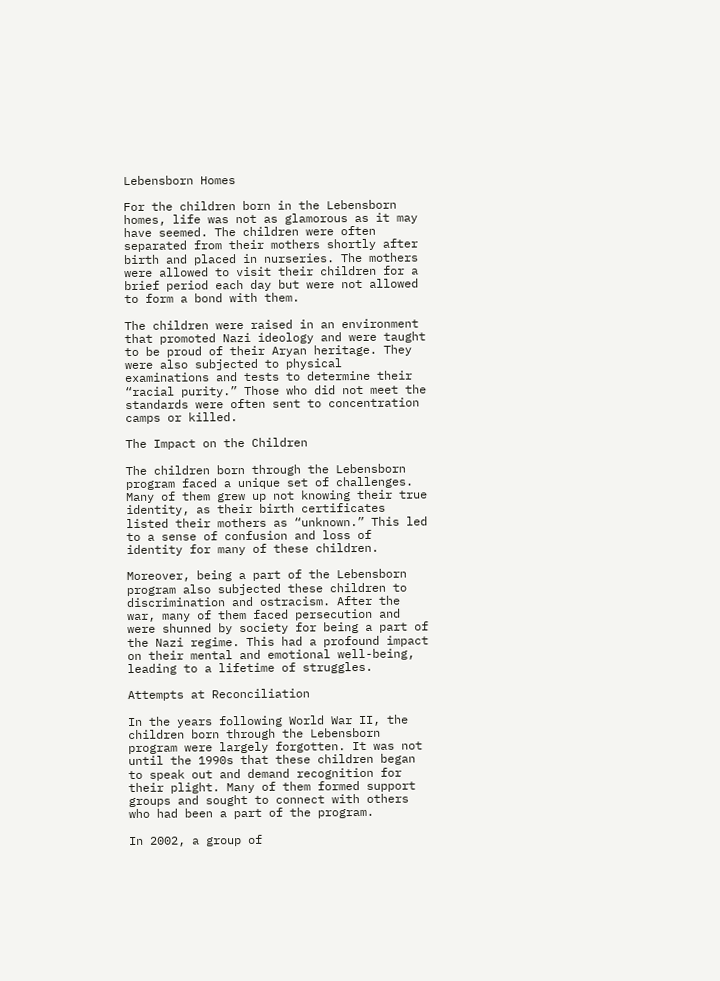Lebensborn Homes

For the children born in the Lebensborn homes, life was not as glamorous as it may have seemed. The children were often separated from their mothers shortly after birth and placed in nurseries. The mothers were allowed to visit their children for a brief period each day but were not allowed to form a bond with them.

The children were raised in an environment that promoted Nazi ideology and were taught to be proud of their Aryan heritage. They were also subjected to physical examinations and tests to determine their “racial purity.” Those who did not meet the standards were often sent to concentration camps or killed.

The Impact on the Children

The children born through the Lebensborn program faced a unique set of challenges. Many of them grew up not knowing their true identity, as their birth certificates listed their mothers as “unknown.” This led to a sense of confusion and loss of identity for many of these children.

Moreover, being a part of the Lebensborn program also subjected these children to discrimination and ostracism. After the war, many of them faced persecution and were shunned by society for being a part of the Nazi regime. This had a profound impact on their mental and emotional well-being, leading to a lifetime of struggles.

Attempts at Reconciliation

In the years following World War II, the children born through the Lebensborn program were largely forgotten. It was not until the 1990s that these children began to speak out and demand recognition for their plight. Many of them formed support groups and sought to connect with others who had been a part of the program.

In 2002, a group of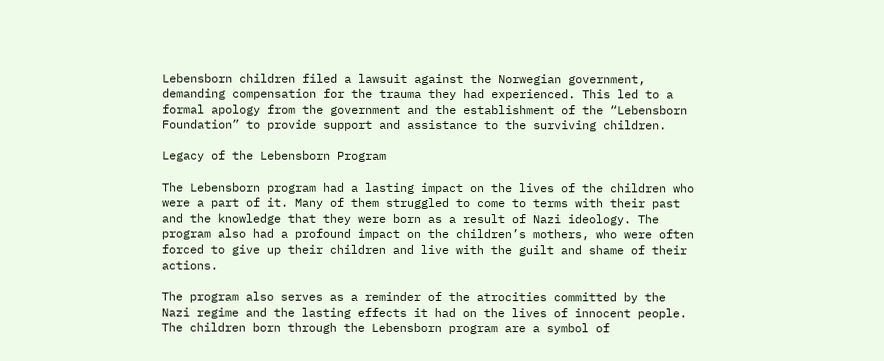Lebensborn children filed a lawsuit against the Norwegian government, demanding compensation for the trauma they had experienced. This led to a formal apology from the government and the establishment of the “Lebensborn Foundation” to provide support and assistance to the surviving children.

Legacy of the Lebensborn Program

The Lebensborn program had a lasting impact on the lives of the children who were a part of it. Many of them struggled to come to terms with their past and the knowledge that they were born as a result of Nazi ideology. The program also had a profound impact on the children’s mothers, who were often forced to give up their children and live with the guilt and shame of their actions.

The program also serves as a reminder of the atrocities committed by the Nazi regime and the lasting effects it had on the lives of innocent people. The children born through the Lebensborn program are a symbol of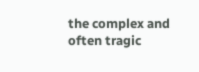the complex and often tragic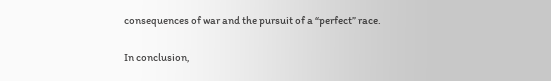consequences of war and the pursuit of a “perfect” race.

In conclusion,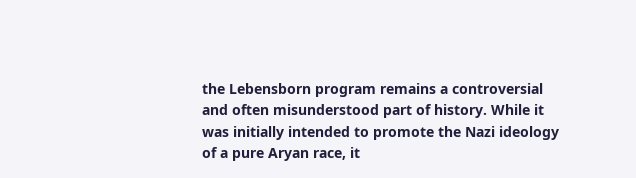the Lebensborn program remains a controversial and often misunderstood part of history. While it was initially intended to promote the Nazi ideology of a pure Aryan race, it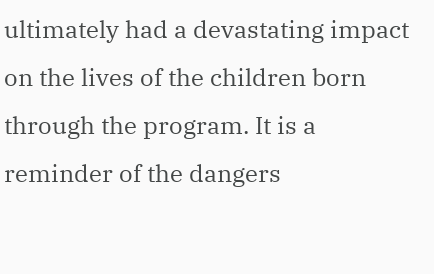ultimately had a devastating impact on the lives of the children born through the program. It is a reminder of the dangers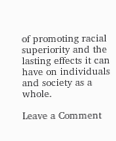of promoting racial superiority and the lasting effects it can have on individuals and society as a whole.

Leave a Comment